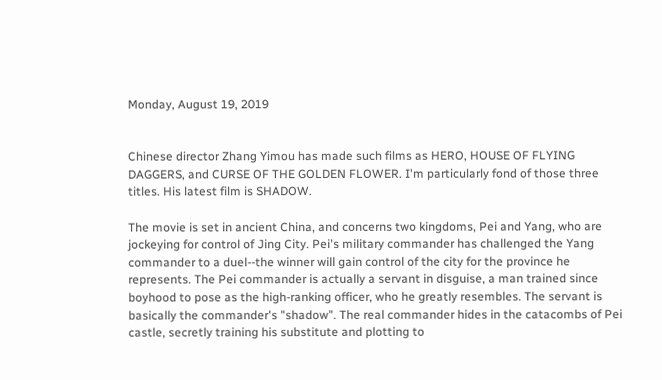Monday, August 19, 2019


Chinese director Zhang Yimou has made such films as HERO, HOUSE OF FLYING DAGGERS, and CURSE OF THE GOLDEN FLOWER. I'm particularly fond of those three titles. His latest film is SHADOW.

The movie is set in ancient China, and concerns two kingdoms, Pei and Yang, who are jockeying for control of Jing City. Pei's military commander has challenged the Yang commander to a duel--the winner will gain control of the city for the province he represents. The Pei commander is actually a servant in disguise, a man trained since boyhood to pose as the high-ranking officer, who he greatly resembles. The servant is basically the commander's "shadow". The real commander hides in the catacombs of Pei castle, secretly training his substitute and plotting to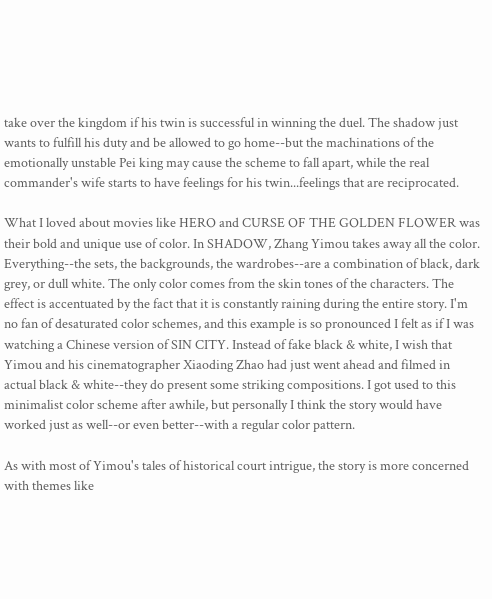take over the kingdom if his twin is successful in winning the duel. The shadow just wants to fulfill his duty and be allowed to go home--but the machinations of the emotionally unstable Pei king may cause the scheme to fall apart, while the real commander's wife starts to have feelings for his twin...feelings that are reciprocated.

What I loved about movies like HERO and CURSE OF THE GOLDEN FLOWER was their bold and unique use of color. In SHADOW, Zhang Yimou takes away all the color. Everything--the sets, the backgrounds, the wardrobes--are a combination of black, dark grey, or dull white. The only color comes from the skin tones of the characters. The effect is accentuated by the fact that it is constantly raining during the entire story. I'm no fan of desaturated color schemes, and this example is so pronounced I felt as if I was watching a Chinese version of SIN CITY. Instead of fake black & white, I wish that Yimou and his cinematographer Xiaoding Zhao had just went ahead and filmed in actual black & white--they do present some striking compositions. I got used to this minimalist color scheme after awhile, but personally I think the story would have worked just as well--or even better--with a regular color pattern.

As with most of Yimou's tales of historical court intrigue, the story is more concerned with themes like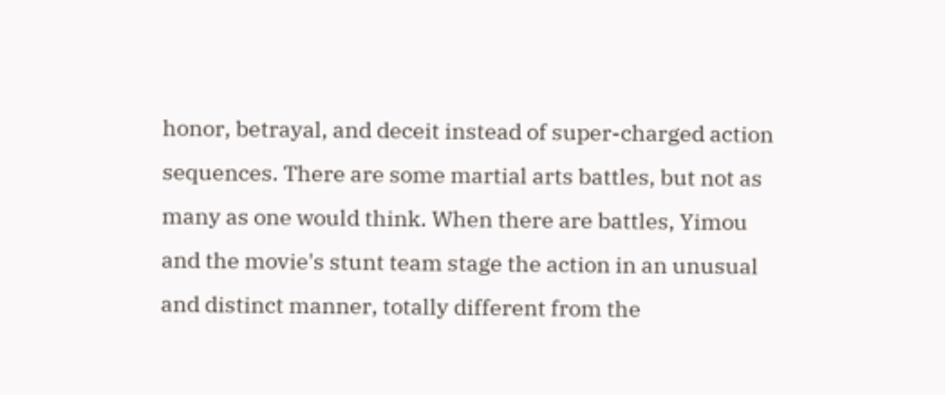honor, betrayal, and deceit instead of super-charged action sequences. There are some martial arts battles, but not as many as one would think. When there are battles, Yimou and the movie's stunt team stage the action in an unusual and distinct manner, totally different from the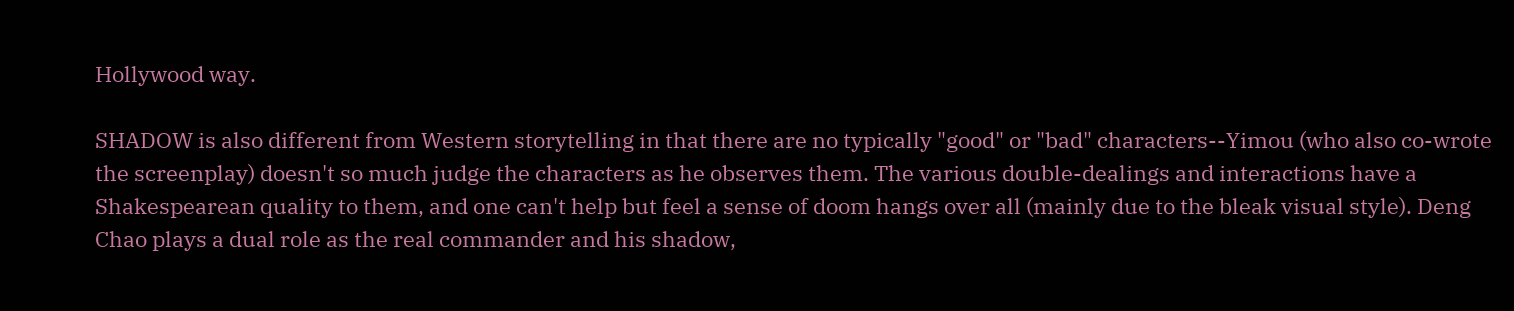Hollywood way.

SHADOW is also different from Western storytelling in that there are no typically "good" or "bad" characters--Yimou (who also co-wrote the screenplay) doesn't so much judge the characters as he observes them. The various double-dealings and interactions have a Shakespearean quality to them, and one can't help but feel a sense of doom hangs over all (mainly due to the bleak visual style). Deng Chao plays a dual role as the real commander and his shadow,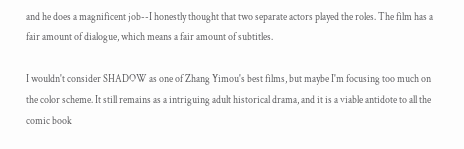and he does a magnificent job--I honestly thought that two separate actors played the roles. The film has a fair amount of dialogue, which means a fair amount of subtitles.

I wouldn't consider SHADOW as one of Zhang Yimou's best films, but maybe I'm focusing too much on the color scheme. It still remains as a intriguing adult historical drama, and it is a viable antidote to all the comic book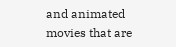and animated movies that are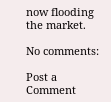now flooding the market.

No comments:

Post a Comment